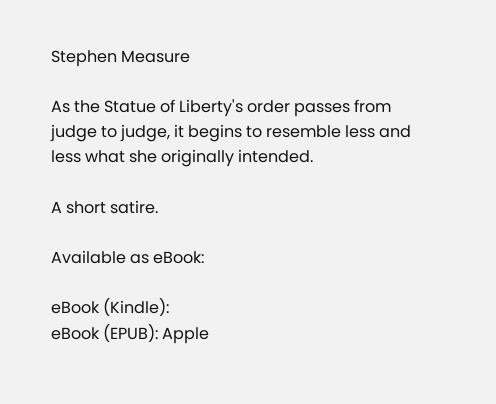Stephen Measure

As the Statue of Liberty's order passes from judge to judge, it begins to resemble less and less what she originally intended.

A short satire.

Available as eBook:

eBook (Kindle):
eBook (EPUB): Apple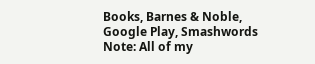Books, Barnes & Noble, Google Play, Smashwords
Note: All of my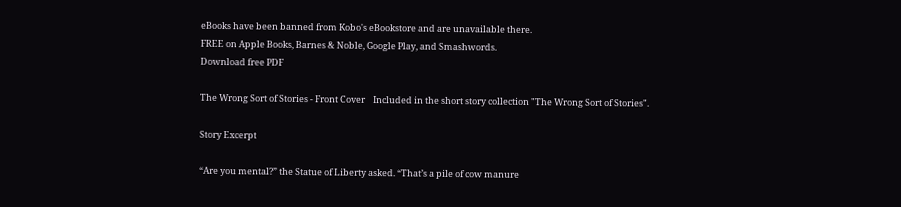eBooks have been banned from Kobo's eBookstore and are unavailable there.
FREE on Apple Books, Barnes & Noble, Google Play, and Smashwords.
Download free PDF

The Wrong Sort of Stories - Front Cover    Included in the short story collection "The Wrong Sort of Stories".

Story Excerpt

“Are you mental?” the Statue of Liberty asked. “That’s a pile of cow manure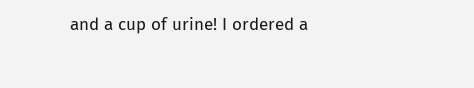and a cup of urine! I ordered a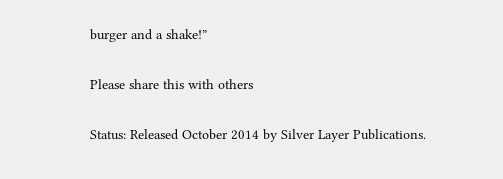burger and a shake!”

Please share this with others

Status: Released October 2014 by Silver Layer Publications.